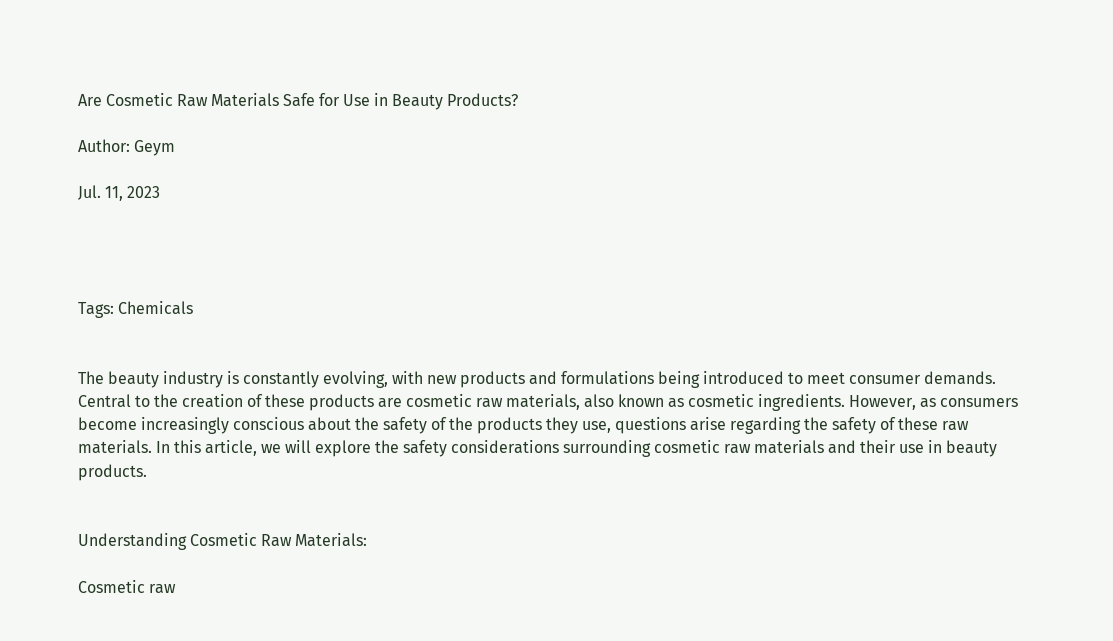Are Cosmetic Raw Materials Safe for Use in Beauty Products?

Author: Geym

Jul. 11, 2023




Tags: Chemicals


The beauty industry is constantly evolving, with new products and formulations being introduced to meet consumer demands. Central to the creation of these products are cosmetic raw materials, also known as cosmetic ingredients. However, as consumers become increasingly conscious about the safety of the products they use, questions arise regarding the safety of these raw materials. In this article, we will explore the safety considerations surrounding cosmetic raw materials and their use in beauty products.


Understanding Cosmetic Raw Materials:

Cosmetic raw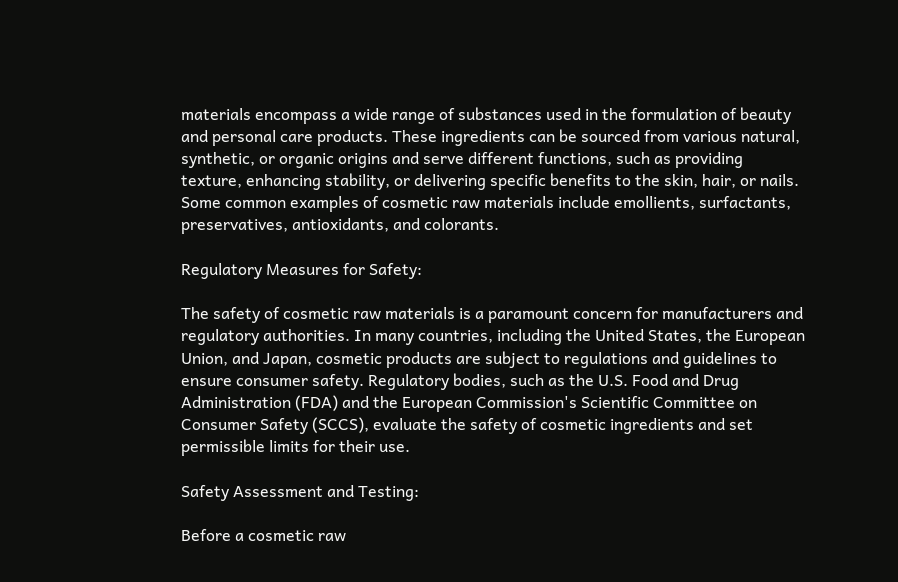materials encompass a wide range of substances used in the formulation of beauty and personal care products. These ingredients can be sourced from various natural, synthetic, or organic origins and serve different functions, such as providing texture, enhancing stability, or delivering specific benefits to the skin, hair, or nails. Some common examples of cosmetic raw materials include emollients, surfactants, preservatives, antioxidants, and colorants.

Regulatory Measures for Safety:

The safety of cosmetic raw materials is a paramount concern for manufacturers and regulatory authorities. In many countries, including the United States, the European Union, and Japan, cosmetic products are subject to regulations and guidelines to ensure consumer safety. Regulatory bodies, such as the U.S. Food and Drug Administration (FDA) and the European Commission's Scientific Committee on Consumer Safety (SCCS), evaluate the safety of cosmetic ingredients and set permissible limits for their use.

Safety Assessment and Testing:

Before a cosmetic raw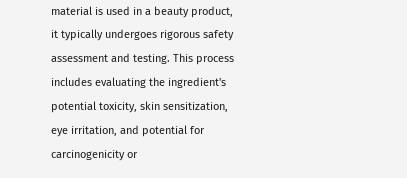material is used in a beauty product, it typically undergoes rigorous safety assessment and testing. This process includes evaluating the ingredient's potential toxicity, skin sensitization, eye irritation, and potential for carcinogenicity or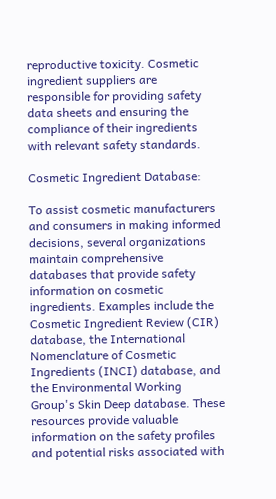reproductive toxicity. Cosmetic ingredient suppliers are responsible for providing safety data sheets and ensuring the compliance of their ingredients with relevant safety standards.

Cosmetic Ingredient Database:

To assist cosmetic manufacturers and consumers in making informed decisions, several organizations maintain comprehensive databases that provide safety information on cosmetic ingredients. Examples include the Cosmetic Ingredient Review (CIR) database, the International Nomenclature of Cosmetic Ingredients (INCI) database, and the Environmental Working Group's Skin Deep database. These resources provide valuable information on the safety profiles and potential risks associated with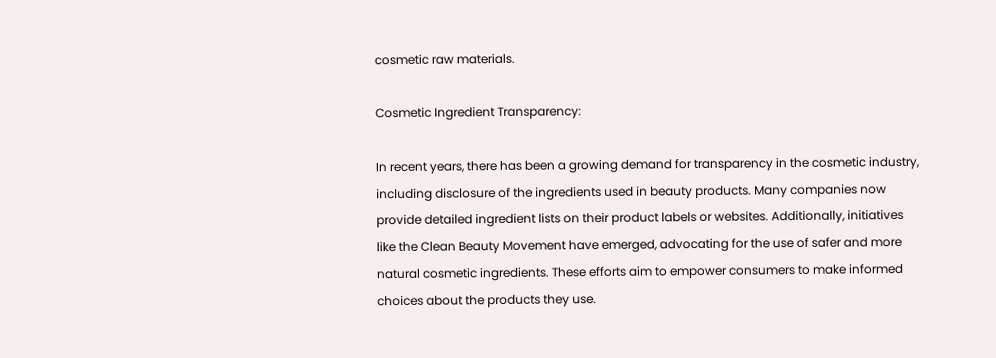cosmetic raw materials.

Cosmetic Ingredient Transparency:

In recent years, there has been a growing demand for transparency in the cosmetic industry, including disclosure of the ingredients used in beauty products. Many companies now provide detailed ingredient lists on their product labels or websites. Additionally, initiatives like the Clean Beauty Movement have emerged, advocating for the use of safer and more natural cosmetic ingredients. These efforts aim to empower consumers to make informed choices about the products they use.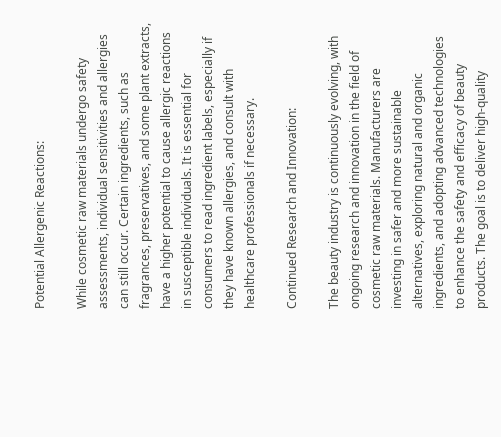Potential Allergenic Reactions:

While cosmetic raw materials undergo safety assessments, individual sensitivities and allergies can still occur. Certain ingredients, such as fragrances, preservatives, and some plant extracts, have a higher potential to cause allergic reactions in susceptible individuals. It is essential for consumers to read ingredient labels, especially if they have known allergies, and consult with healthcare professionals if necessary.

Continued Research and Innovation:

The beauty industry is continuously evolving, with ongoing research and innovation in the field of cosmetic raw materials. Manufacturers are investing in safer and more sustainable alternatives, exploring natural and organic ingredients, and adopting advanced technologies to enhance the safety and efficacy of beauty products. The goal is to deliver high-quality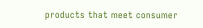products that meet consumer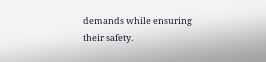demands while ensuring their safety.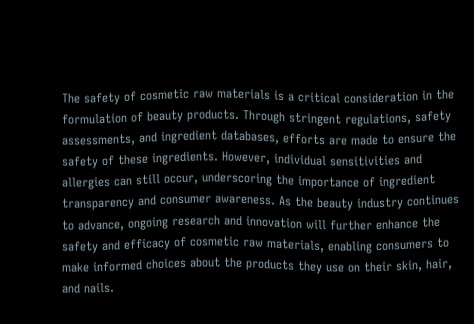The safety of cosmetic raw materials is a critical consideration in the formulation of beauty products. Through stringent regulations, safety assessments, and ingredient databases, efforts are made to ensure the safety of these ingredients. However, individual sensitivities and allergies can still occur, underscoring the importance of ingredient transparency and consumer awareness. As the beauty industry continues to advance, ongoing research and innovation will further enhance the safety and efficacy of cosmetic raw materials, enabling consumers to make informed choices about the products they use on their skin, hair, and nails.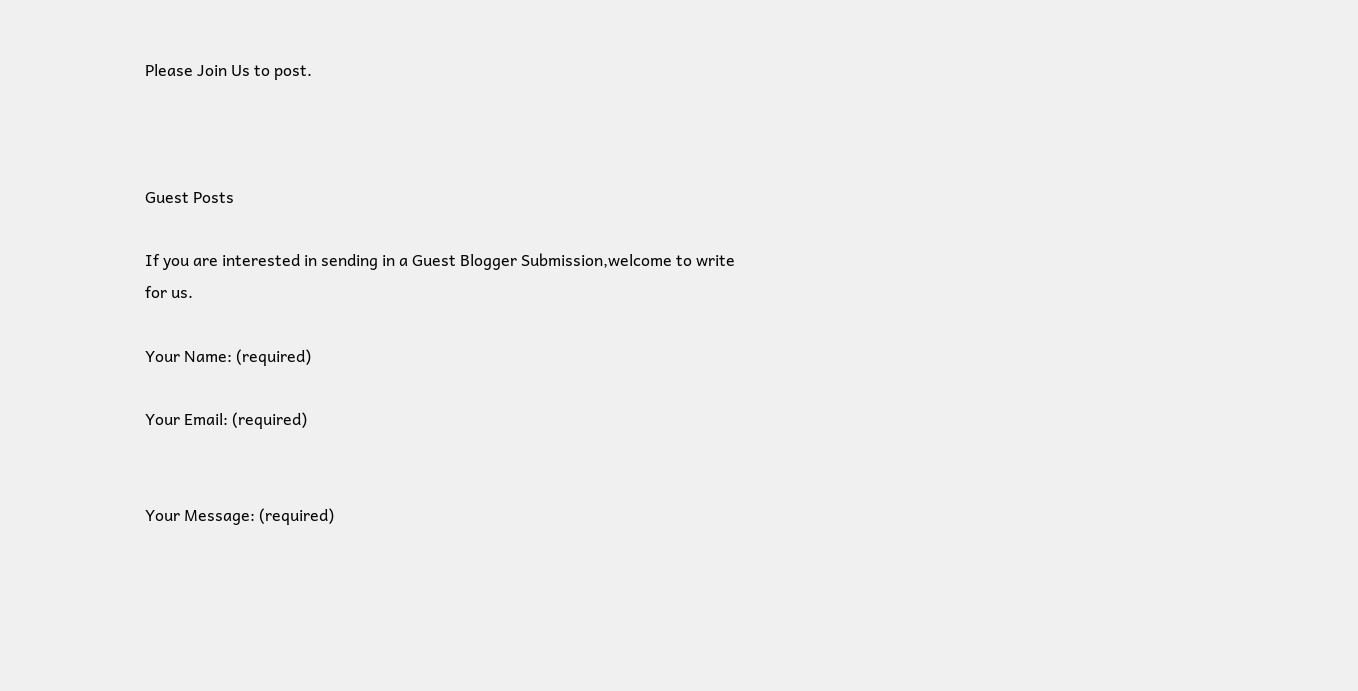Please Join Us to post.



Guest Posts

If you are interested in sending in a Guest Blogger Submission,welcome to write for us.

Your Name: (required)

Your Email: (required)


Your Message: (required)